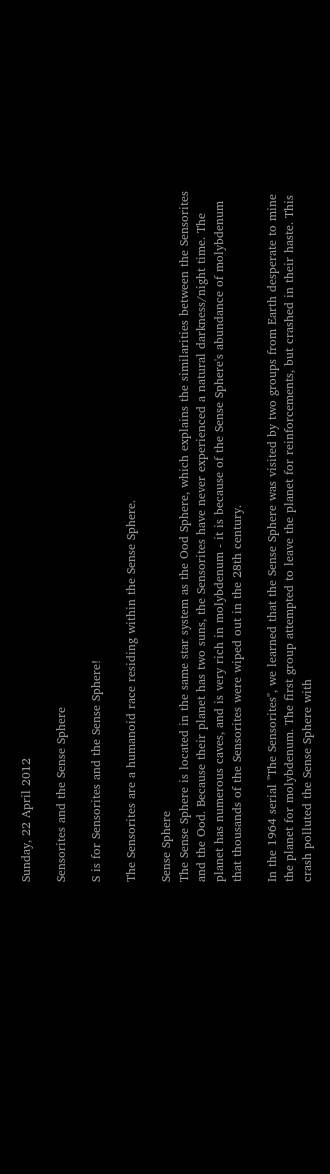Sunday, 22 April 2012

Sensorites and the Sense Sphere

S is for Sensorites and the Sense Sphere!

The Sensorites are a humanoid race residing within the Sense Sphere.

Sense Sphere
The Sense Sphere is located in the same star system as the Ood Sphere, which explains the similarities between the Sensorites and the Ood. Because their planet has two suns, the Sensorites have never experienced a natural darkness/night time. The planet has numerous caves, and is very rich in molybdenum - it is because of the Sense Sphere's abundance of molybdenum that thousands of the Sensorites were wiped out in the 28th century.

In the 1964 serial "The Sensorites", we learned that the Sense Sphere was visited by two groups from Earth desperate to mine the planet for molybdenum. The first group attempted to leave the planet for reinforcements, but crashed in their haste. This crash polluted the Sense Sphere with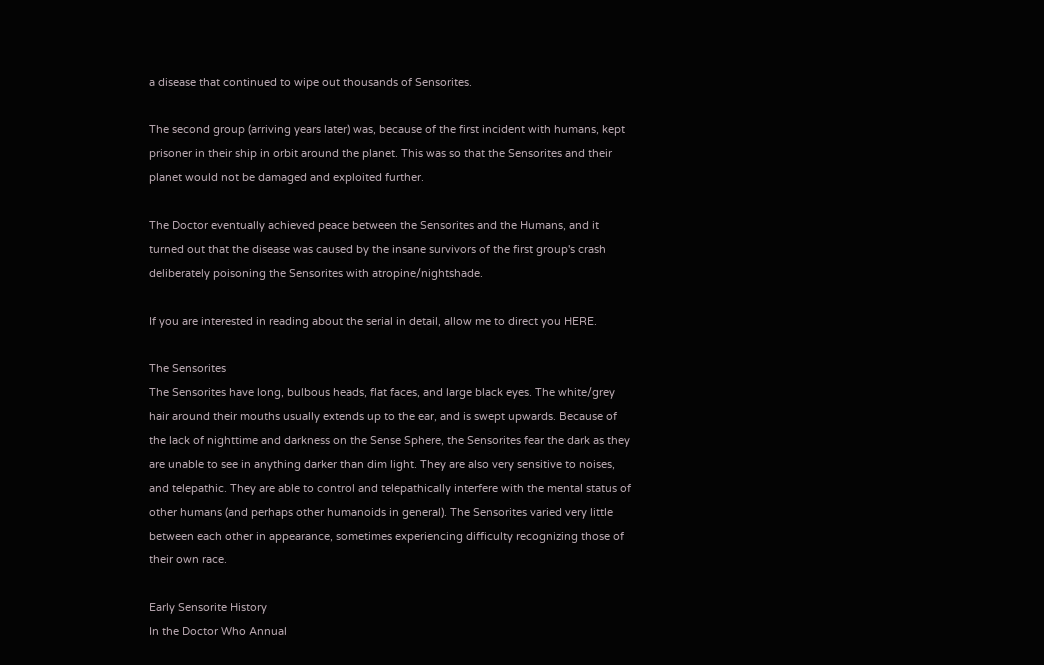a disease that continued to wipe out thousands of Sensorites.

The second group (arriving years later) was, because of the first incident with humans, kept prisoner in their ship in orbit around the planet. This was so that the Sensorites and their planet would not be damaged and exploited further.

The Doctor eventually achieved peace between the Sensorites and the Humans, and it turned out that the disease was caused by the insane survivors of the first group's crash deliberately poisoning the Sensorites with atropine/nightshade.

If you are interested in reading about the serial in detail, allow me to direct you HERE.

The Sensorites
The Sensorites have long, bulbous heads, flat faces, and large black eyes. The white/grey hair around their mouths usually extends up to the ear, and is swept upwards. Because of the lack of nighttime and darkness on the Sense Sphere, the Sensorites fear the dark as they are unable to see in anything darker than dim light. They are also very sensitive to noises, and telepathic. They are able to control and telepathically interfere with the mental status of other humans (and perhaps other humanoids in general). The Sensorites varied very little between each other in appearance, sometimes experiencing difficulty recognizing those of their own race.

Early Sensorite History
In the Doctor Who Annual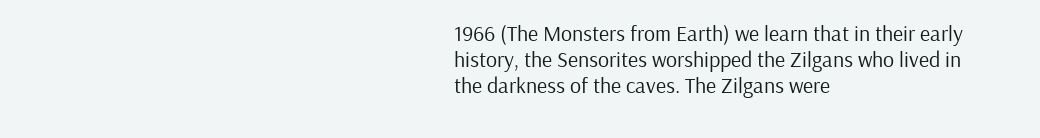1966 (The Monsters from Earth) we learn that in their early history, the Sensorites worshipped the Zilgans who lived in the darkness of the caves. The Zilgans were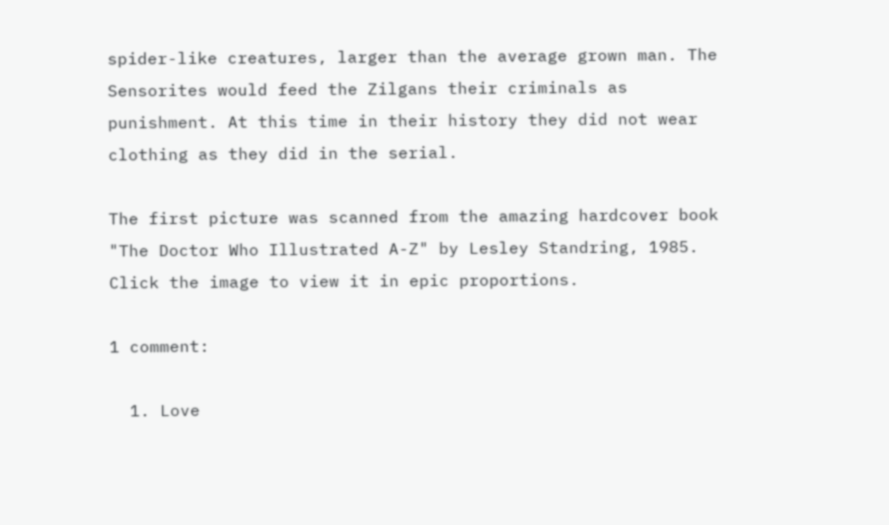spider-like creatures, larger than the average grown man. The Sensorites would feed the Zilgans their criminals as punishment. At this time in their history they did not wear clothing as they did in the serial.

The first picture was scanned from the amazing hardcover book "The Doctor Who Illustrated A-Z" by Lesley Standring, 1985. Click the image to view it in epic proportions.

1 comment:

  1. Love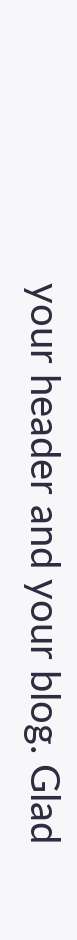your header and your blog. Glad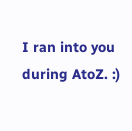I ran into you during AtoZ. :)